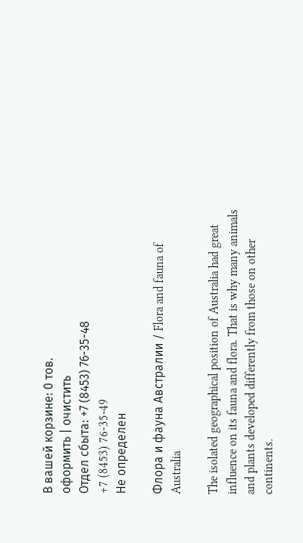В вашей корзине: 0 тов.
оформить | очистить
Отдел сбыта: +7 (8453) 76-35-48
+7 (8453) 76-35-49
Не определен

Флора и фауна Австралии / Flora and fauna of Australia

The isolated geographical position of Australia had great influence on its fauna and flora. That is why many animals and plants developed differently from those on other continents.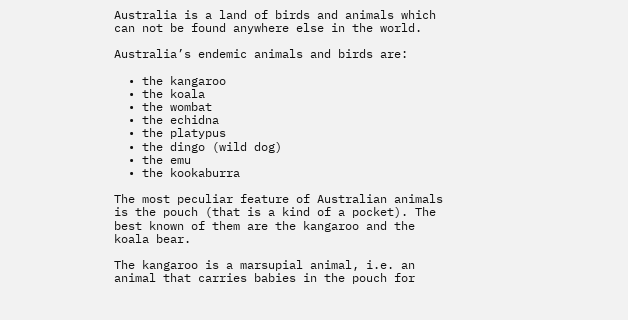Australia is a land of birds and animals which can not be found anywhere else in the world.

Australia’s endemic animals and birds are:

  • the kangaroo
  • the koala
  • the wombat
  • the echidna
  • the platypus
  • the dingo (wild dog)
  • the emu
  • the kookaburra

The most peculiar feature of Australian animals is the pouch (that is a kind of a pocket). The best known of them are the kangaroo and the koala bear.

The kangaroo is a marsupial animal, i.e. an animal that carries babies in the pouch for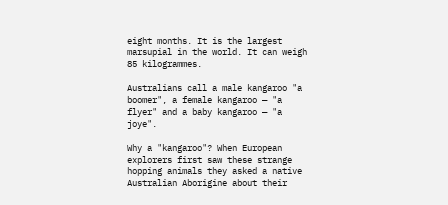eight months. It is the largest marsupial in the world. It can weigh 85 kilogrammes.

Australians call a male kangaroo "a boomer", a female kangaroo — "a flyer" and a baby kangaroo — "a joye".

Why a "kangaroo"? When European explorers first saw these strange hopping animals they asked a native Australian Aborigine about their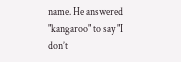name. He answered "kangaroo" to say "I don’t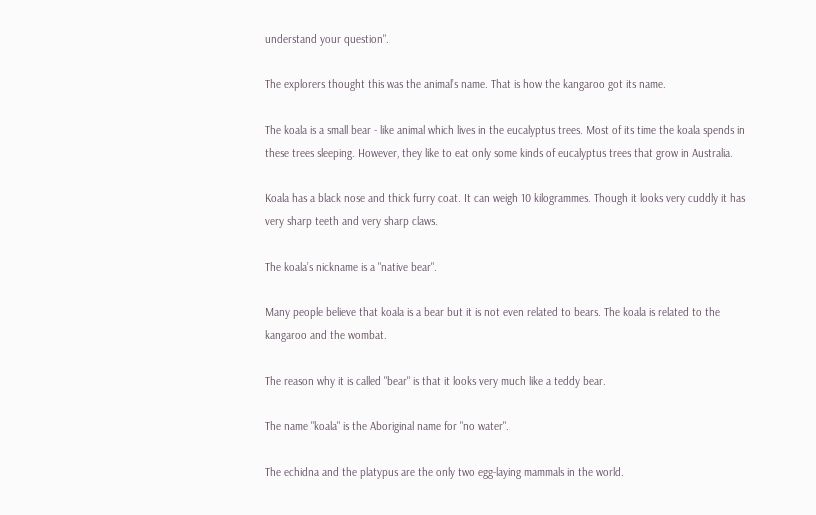understand your question".

The explorers thought this was the animal’s name. That is how the kangaroo got its name.

The koala is a small bear - like animal which lives in the eucalyptus trees. Most of its time the koala spends in these trees sleeping. However, they like to eat only some kinds of eucalyptus trees that grow in Australia.

Koala has a black nose and thick furry coat. It can weigh 10 kilogrammes. Though it looks very cuddly it has very sharp teeth and very sharp claws.

The koala’s nickname is a "native bear".

Many people believe that koala is a bear but it is not even related to bears. The koala is related to the kangaroo and the wombat.

The reason why it is called "bear" is that it looks very much like a teddy bear.

The name "koala" is the Aboriginal name for "no water".

The echidna and the platypus are the only two egg-laying mammals in the world.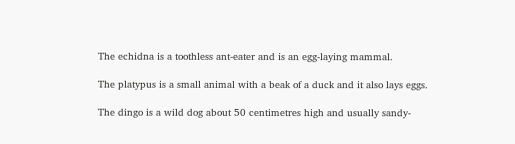The echidna is a toothless ant-eater and is an egg-laying mammal.

The platypus is a small animal with a beak of a duck and it also lays eggs.

The dingo is a wild dog about 50 centimetres high and usually sandy-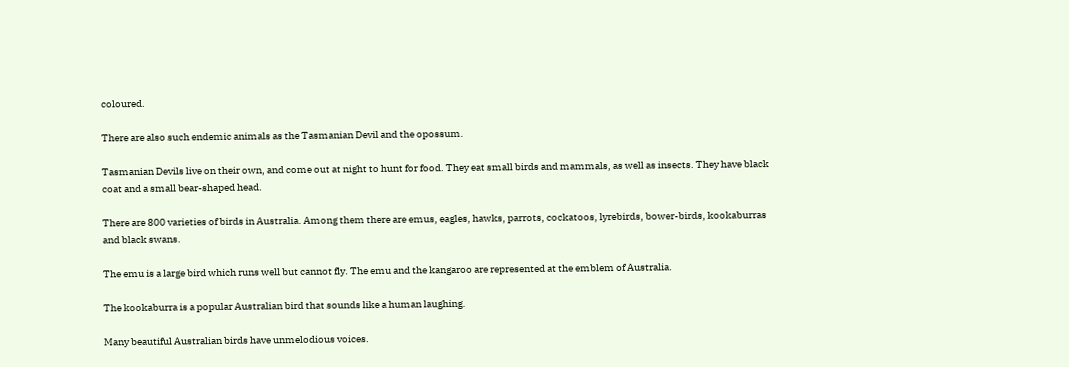coloured.

There are also such endemic animals as the Tasmanian Devil and the opossum.

Tasmanian Devils live on their own, and come out at night to hunt for food. They eat small birds and mammals, as well as insects. They have black coat and a small bear-shaped head.

There are 800 varieties of birds in Australia. Among them there are emus, eagles, hawks, parrots, cockatoos, lyrebirds, bower-birds, kookaburras and black swans.

The emu is a large bird which runs well but cannot fly. The emu and the kangaroo are represented at the emblem of Australia.

The kookaburra is a popular Australian bird that sounds like a human laughing.

Many beautiful Australian birds have unmelodious voices.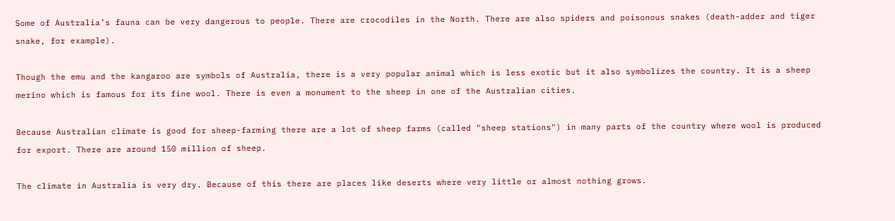Some of Australia’s fauna can be very dangerous to people. There are crocodiles in the North. There are also spiders and poisonous snakes (death-adder and tiger snake, for example).

Though the emu and the kangaroo are symbols of Australia, there is a very popular animal which is less exotic but it also symbolizes the country. It is a sheep merino which is famous for its fine wool. There is even a monument to the sheep in one of the Australian cities.

Because Australian climate is good for sheep-farming there are a lot of sheep farms (called "sheep stations") in many parts of the country where wool is produced for export. There are around 150 million of sheep.

The climate in Australia is very dry. Because of this there are places like deserts where very little or almost nothing grows.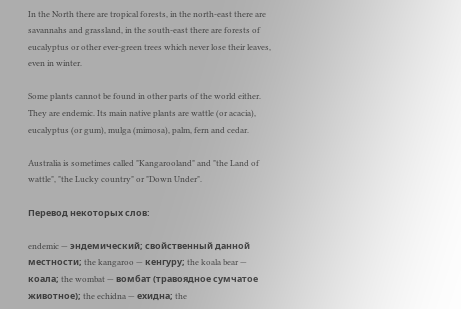In the North there are tropical forests, in the north-east there are savannahs and grassland, in the south-east there are forests of eucalyptus or other ever-green trees which never lose their leaves, even in winter.

Some plants cannot be found in other parts of the world either. They are endemic. Its main native plants are wattle (or acacia), eucalyptus (or gum), mulga (mimosa), palm, fern and cedar.

Australia is sometimes called "Kangarooland" and "the Land of wattle", "the Lucky country" or "Down Under".

Перевод некоторых слов:

endemic — эндемический; свойственный данной местности; the kangaroo — кенгуру; the koala bear — коала; the wombat — вомбат (травоядное сумчатое животное); the echidna — ехидна; the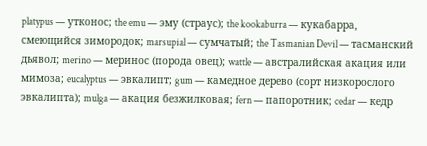platypus — утконос; the emu — эму (страус); the kookaburra — кукабарра, смеющийся зимородок; marsupial — сумчатый; the Tasmanian Devil — тасманский дьявол; merino — меринос (порода овец); wattle — австралийская акация или мимоза; eucalyptus — эвкалипт; gum — камедное дерево (сорт низкорослого эвкалипта); mulga — акация безжилковая; fern — папоротник; cedar — кедр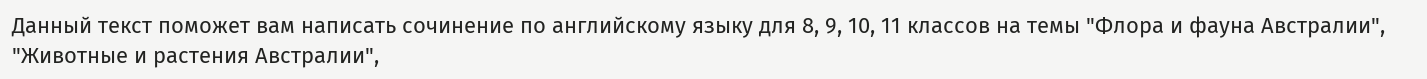Данный текст поможет вам написать сочинение по английскому языку для 8, 9, 10, 11 классов на темы "Флора и фауна Австралии", "Животные и растения Австралии",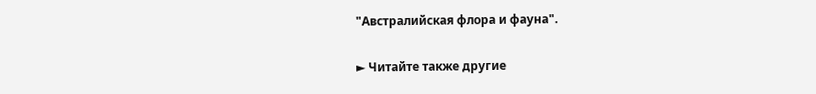"Австралийская флора и фауна".

► Читайте также другие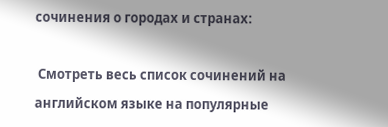cочинения о городах и странах:

 Смотреть весь список сочинений на английском языке на популярные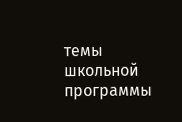темы школьной программы